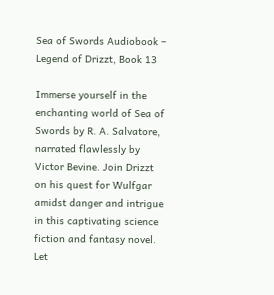Sea of Swords Audiobook – Legend of Drizzt, Book 13

Immerse yourself in the enchanting world of Sea of Swords by R. A. Salvatore, narrated flawlessly by Victor Bevine. Join Drizzt on his quest for Wulfgar amidst danger and intrigue in this captivating science fiction and fantasy novel. Let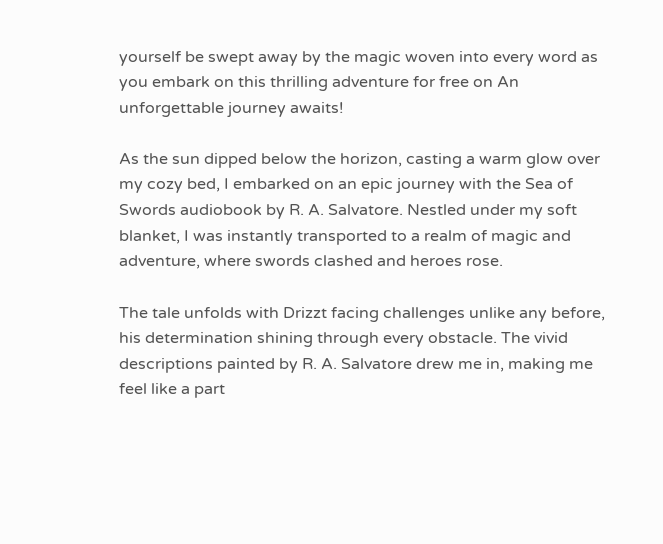yourself be swept away by the magic woven into every word as you embark on this thrilling adventure for free on An unforgettable journey awaits!

As the sun dipped below the horizon, casting a warm glow over my cozy bed, I embarked on an epic journey with the Sea of Swords audiobook by R. A. Salvatore. Nestled under my soft blanket, I was instantly transported to a realm of magic and adventure, where swords clashed and heroes rose.

The tale unfolds with Drizzt facing challenges unlike any before, his determination shining through every obstacle. The vivid descriptions painted by R. A. Salvatore drew me in, making me feel like a part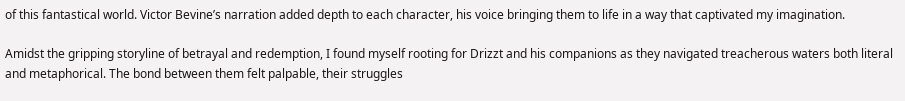of this fantastical world. Victor Bevine’s narration added depth to each character, his voice bringing them to life in a way that captivated my imagination.

Amidst the gripping storyline of betrayal and redemption, I found myself rooting for Drizzt and his companions as they navigated treacherous waters both literal and metaphorical. The bond between them felt palpable, their struggles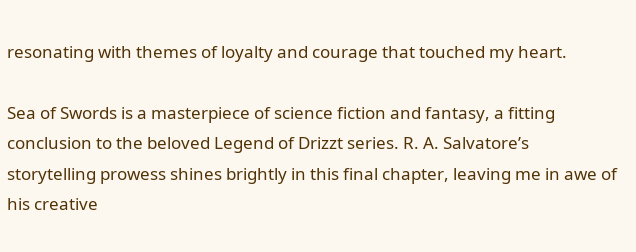resonating with themes of loyalty and courage that touched my heart.

Sea of Swords is a masterpiece of science fiction and fantasy, a fitting conclusion to the beloved Legend of Drizzt series. R. A. Salvatore’s storytelling prowess shines brightly in this final chapter, leaving me in awe of his creative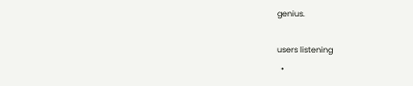genius.

users listening
  •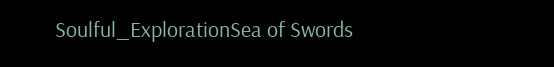Soulful_ExplorationSea of Swords